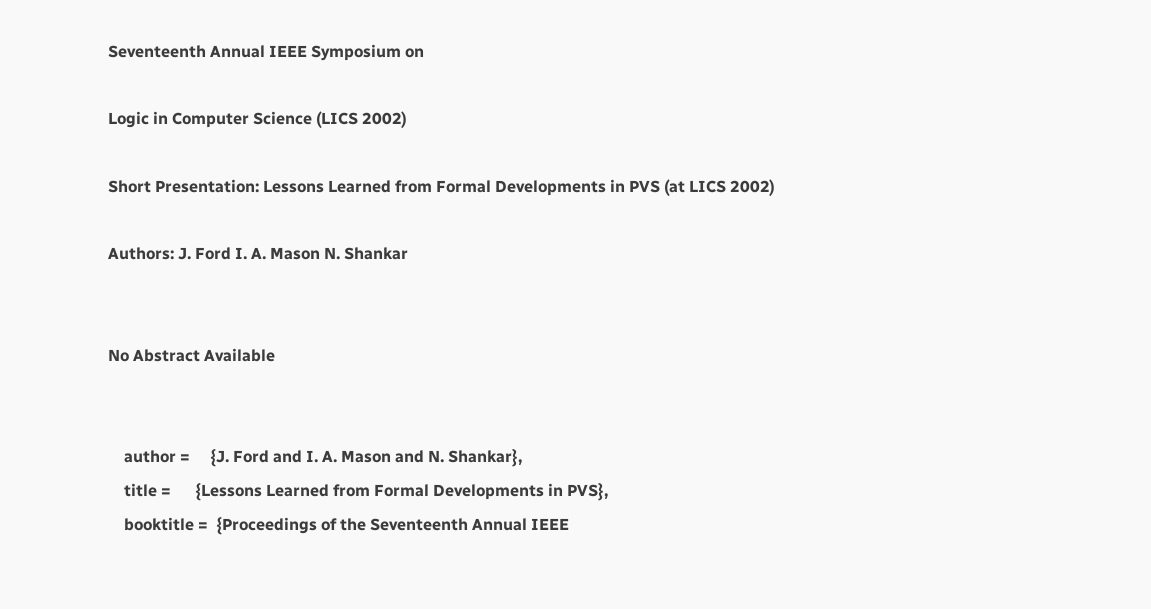Seventeenth Annual IEEE Symposium on

Logic in Computer Science (LICS 2002)

Short Presentation: Lessons Learned from Formal Developments in PVS (at LICS 2002)

Authors: J. Ford I. A. Mason N. Shankar


No Abstract Available


    author =     {J. Ford and I. A. Mason and N. Shankar},
    title =      {Lessons Learned from Formal Developments in PVS},
    booktitle =  {Proceedings of the Seventeenth Annual IEEE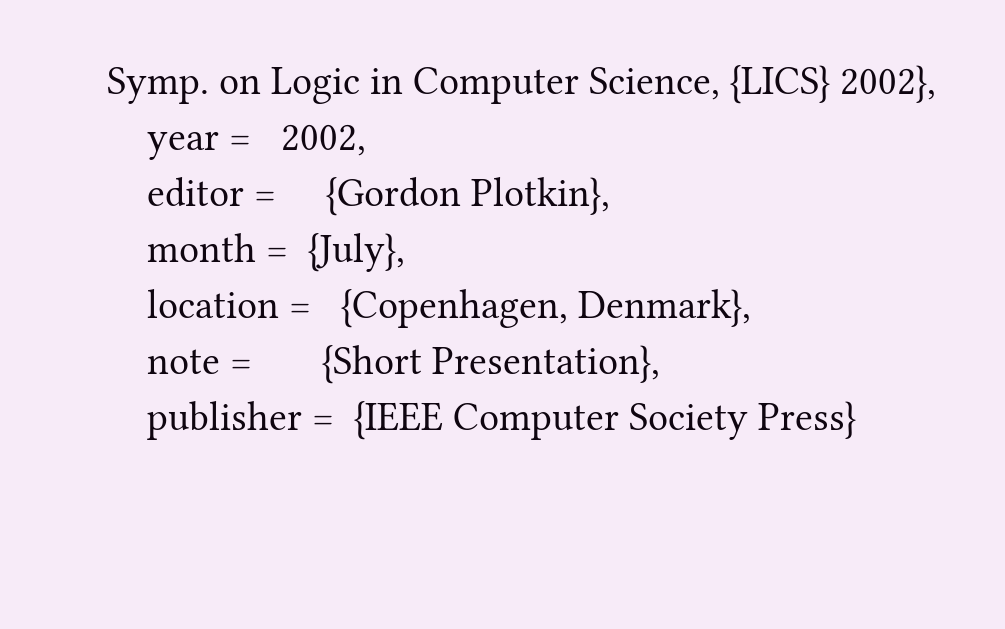Symp. on Logic in Computer Science, {LICS} 2002},
    year =   2002,
    editor =     {Gordon Plotkin},
    month =  {July},
    location =   {Copenhagen, Denmark},
    note =       {Short Presentation},
    publisher =  {IEEE Computer Society Press}